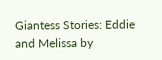Giantess Stories: Eddie and Melissa by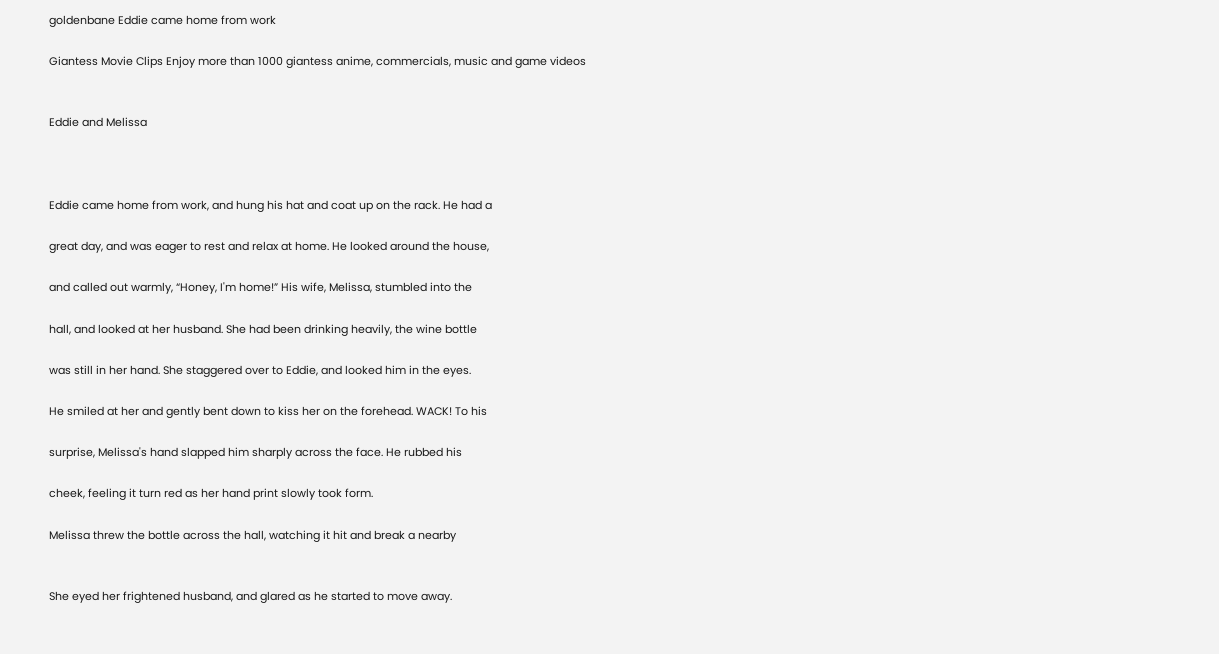goldenbane Eddie came home from work

Giantess Movie Clips Enjoy more than 1000 giantess anime, commercials, music and game videos


Eddie and Melissa



Eddie came home from work, and hung his hat and coat up on the rack. He had a

great day, and was eager to rest and relax at home. He looked around the house,

and called out warmly, “Honey, I'm home!” His wife, Melissa, stumbled into the

hall, and looked at her husband. She had been drinking heavily, the wine bottle

was still in her hand. She staggered over to Eddie, and looked him in the eyes.

He smiled at her and gently bent down to kiss her on the forehead. WACK! To his

surprise, Melissa's hand slapped him sharply across the face. He rubbed his

cheek, feeling it turn red as her hand print slowly took form.

Melissa threw the bottle across the hall, watching it hit and break a nearby


She eyed her frightened husband, and glared as he started to move away.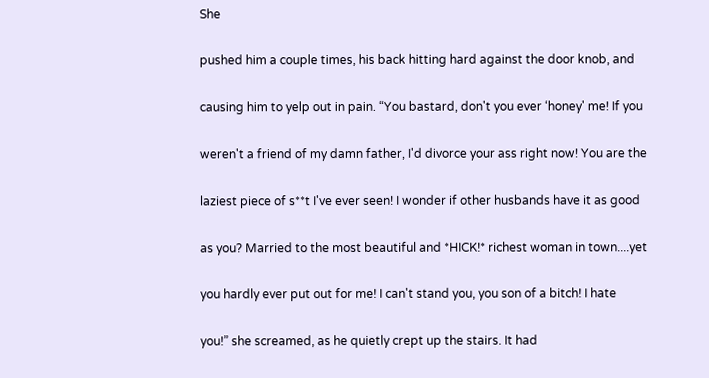She

pushed him a couple times, his back hitting hard against the door knob, and

causing him to yelp out in pain. “You bastard, don't you ever ‘honey' me! If you

weren't a friend of my damn father, I'd divorce your ass right now! You are the

laziest piece of s**t I've ever seen! I wonder if other husbands have it as good

as you? Married to the most beautiful and *HICK!* richest woman in town....yet

you hardly ever put out for me! I can't stand you, you son of a bitch! I hate

you!” she screamed, as he quietly crept up the stairs. It had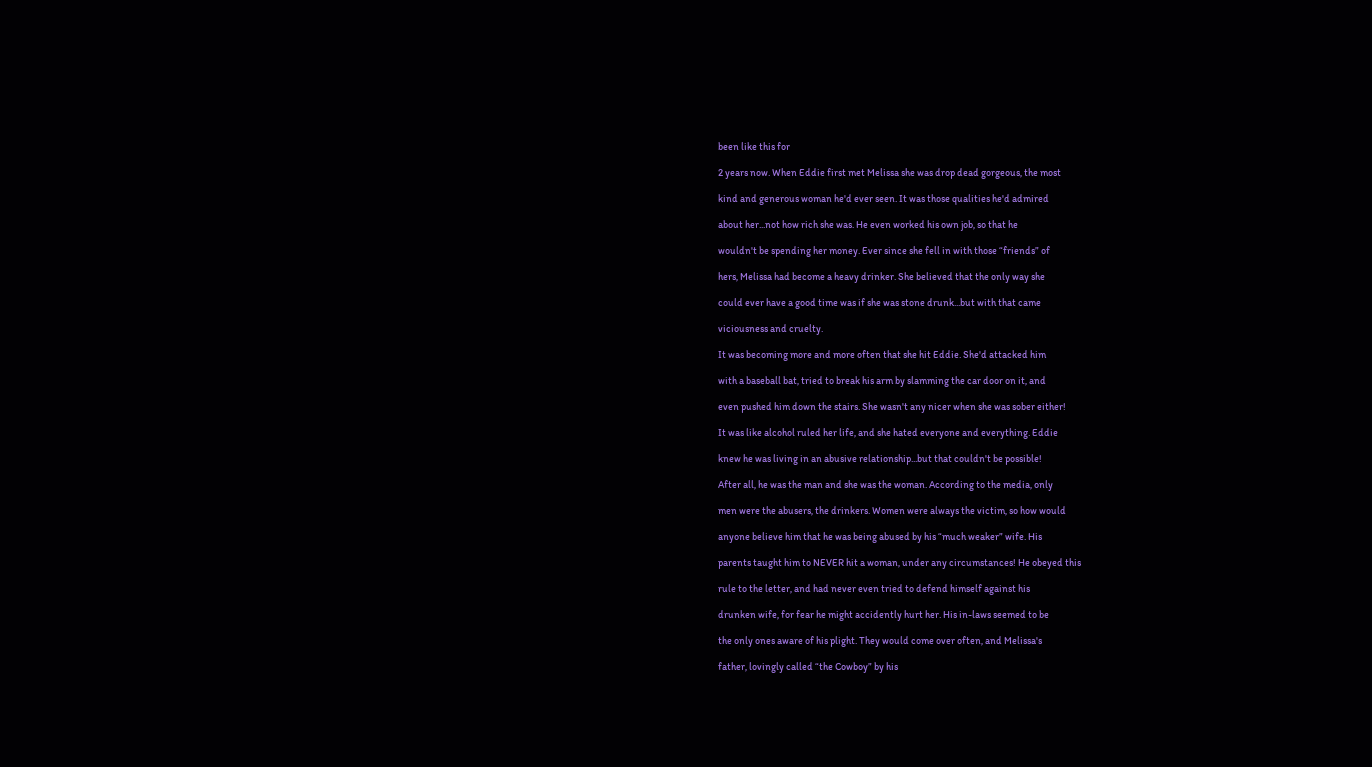been like this for

2 years now. When Eddie first met Melissa she was drop dead gorgeous, the most

kind and generous woman he'd ever seen. It was those qualities he'd admired

about her...not how rich she was. He even worked his own job, so that he

wouldn't be spending her money. Ever since she fell in with those “friends” of

hers, Melissa had become a heavy drinker. She believed that the only way she

could ever have a good time was if she was stone drunk...but with that came

viciousness and cruelty.

It was becoming more and more often that she hit Eddie. She'd attacked him

with a baseball bat, tried to break his arm by slamming the car door on it, and

even pushed him down the stairs. She wasn't any nicer when she was sober either!

It was like alcohol ruled her life, and she hated everyone and everything. Eddie

knew he was living in an abusive relationship...but that couldn't be possible!

After all, he was the man and she was the woman. According to the media, only

men were the abusers, the drinkers. Women were always the victim, so how would

anyone believe him that he was being abused by his “much weaker” wife. His

parents taught him to NEVER hit a woman, under any circumstances! He obeyed this

rule to the letter, and had never even tried to defend himself against his

drunken wife, for fear he might accidently hurt her. His in-laws seemed to be

the only ones aware of his plight. They would come over often, and Melissa's

father, lovingly called “the Cowboy” by his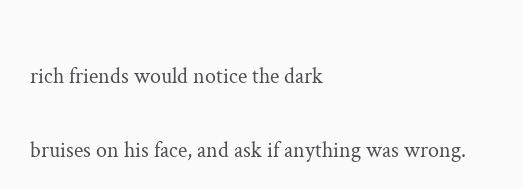rich friends would notice the dark

bruises on his face, and ask if anything was wrong.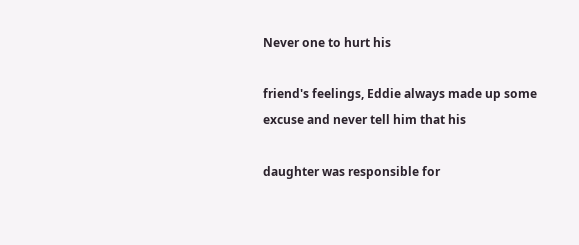Never one to hurt his

friend's feelings, Eddie always made up some excuse and never tell him that his

daughter was responsible for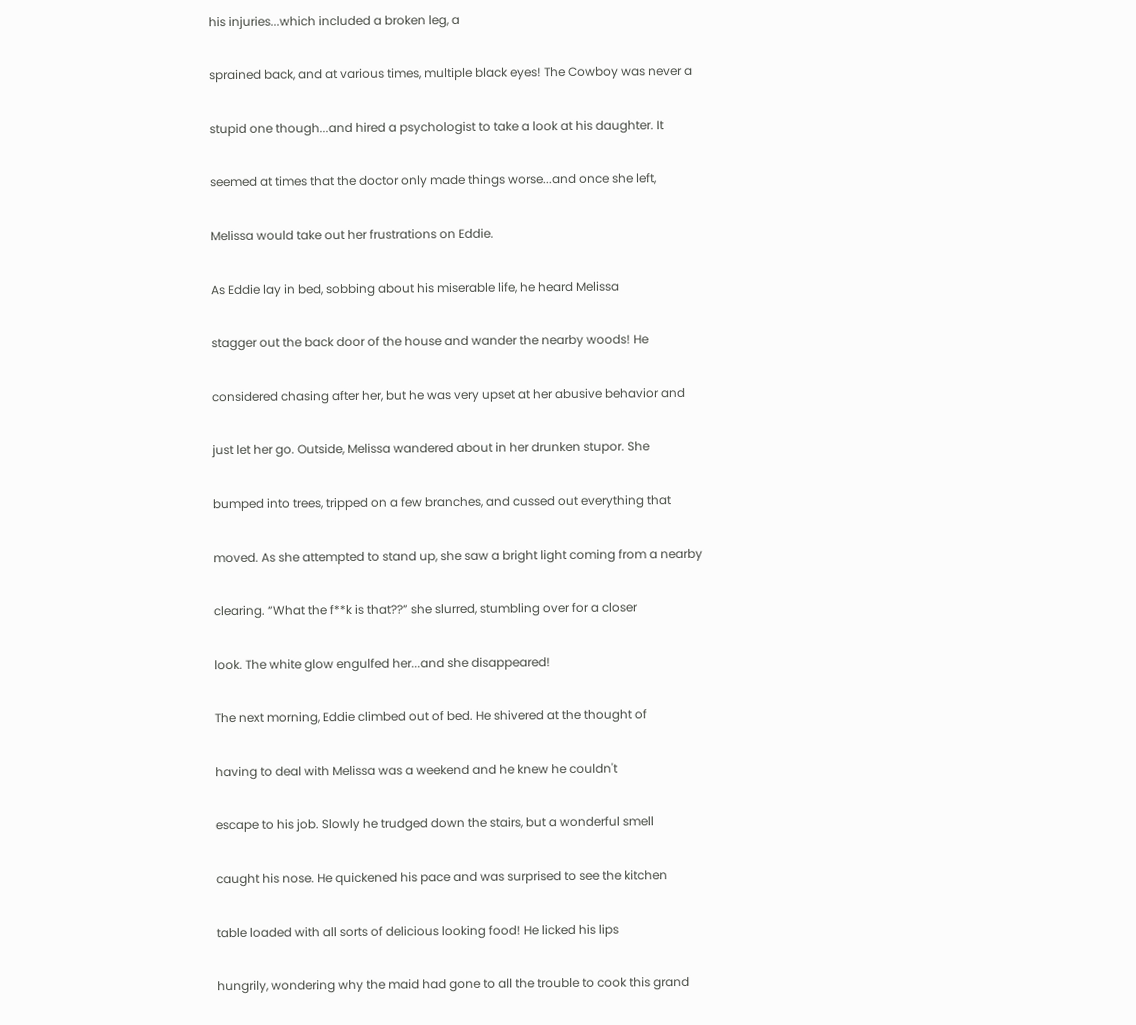his injuries...which included a broken leg, a

sprained back, and at various times, multiple black eyes! The Cowboy was never a

stupid one though...and hired a psychologist to take a look at his daughter. It

seemed at times that the doctor only made things worse...and once she left,

Melissa would take out her frustrations on Eddie.

As Eddie lay in bed, sobbing about his miserable life, he heard Melissa

stagger out the back door of the house and wander the nearby woods! He

considered chasing after her, but he was very upset at her abusive behavior and

just let her go. Outside, Melissa wandered about in her drunken stupor. She

bumped into trees, tripped on a few branches, and cussed out everything that

moved. As she attempted to stand up, she saw a bright light coming from a nearby

clearing. “What the f**k is that??” she slurred, stumbling over for a closer

look. The white glow engulfed her...and she disappeared!

The next morning, Eddie climbed out of bed. He shivered at the thought of

having to deal with Melissa was a weekend and he knew he couldn't

escape to his job. Slowly he trudged down the stairs, but a wonderful smell

caught his nose. He quickened his pace and was surprised to see the kitchen

table loaded with all sorts of delicious looking food! He licked his lips

hungrily, wondering why the maid had gone to all the trouble to cook this grand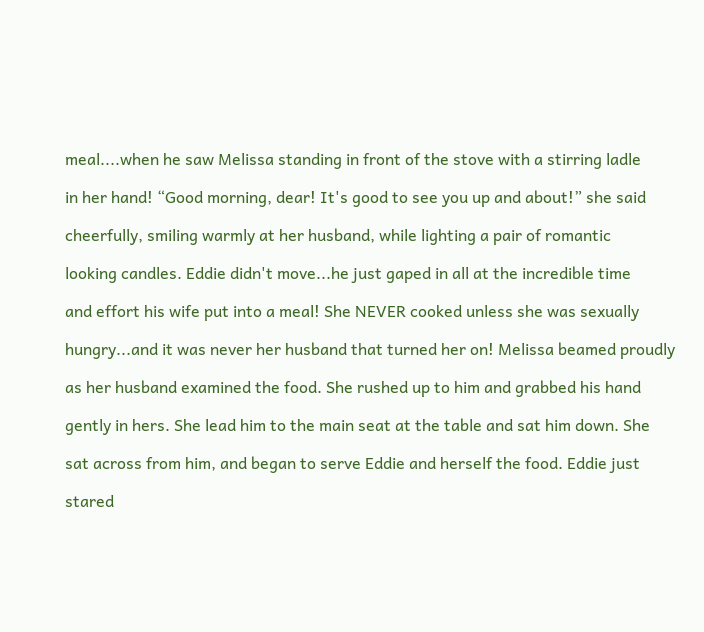meal....when he saw Melissa standing in front of the stove with a stirring ladle

in her hand! “Good morning, dear! It's good to see you up and about!” she said

cheerfully, smiling warmly at her husband, while lighting a pair of romantic

looking candles. Eddie didn't move...he just gaped in all at the incredible time

and effort his wife put into a meal! She NEVER cooked unless she was sexually

hungry...and it was never her husband that turned her on! Melissa beamed proudly

as her husband examined the food. She rushed up to him and grabbed his hand

gently in hers. She lead him to the main seat at the table and sat him down. She

sat across from him, and began to serve Eddie and herself the food. Eddie just

stared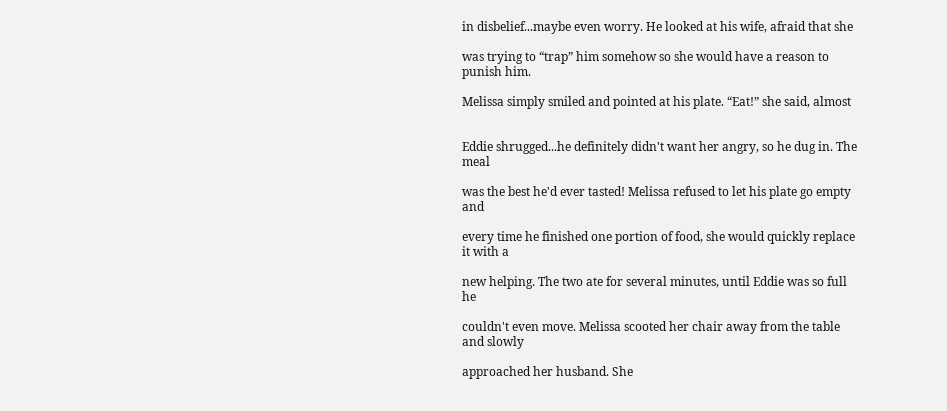in disbelief...maybe even worry. He looked at his wife, afraid that she

was trying to “trap” him somehow so she would have a reason to punish him.

Melissa simply smiled and pointed at his plate. “Eat!” she said, almost


Eddie shrugged...he definitely didn't want her angry, so he dug in. The meal

was the best he'd ever tasted! Melissa refused to let his plate go empty and

every time he finished one portion of food, she would quickly replace it with a

new helping. The two ate for several minutes, until Eddie was so full he

couldn't even move. Melissa scooted her chair away from the table and slowly

approached her husband. She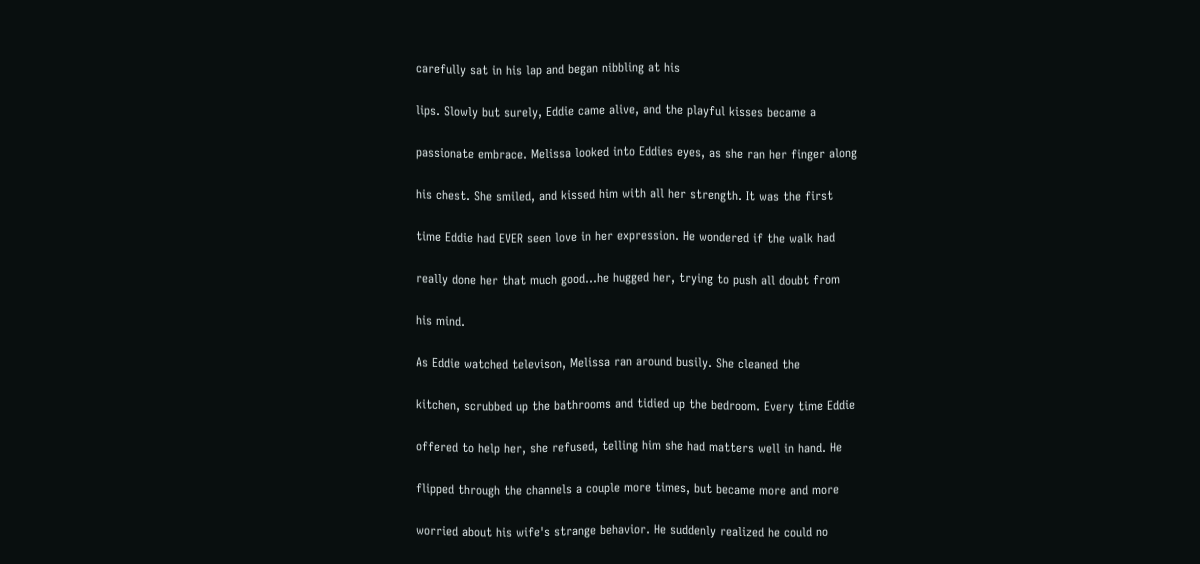carefully sat in his lap and began nibbling at his

lips. Slowly but surely, Eddie came alive, and the playful kisses became a

passionate embrace. Melissa looked into Eddies eyes, as she ran her finger along

his chest. She smiled, and kissed him with all her strength. It was the first

time Eddie had EVER seen love in her expression. He wondered if the walk had

really done her that much good...he hugged her, trying to push all doubt from

his mind.

As Eddie watched televison, Melissa ran around busily. She cleaned the

kitchen, scrubbed up the bathrooms and tidied up the bedroom. Every time Eddie

offered to help her, she refused, telling him she had matters well in hand. He

flipped through the channels a couple more times, but became more and more

worried about his wife's strange behavior. He suddenly realized he could no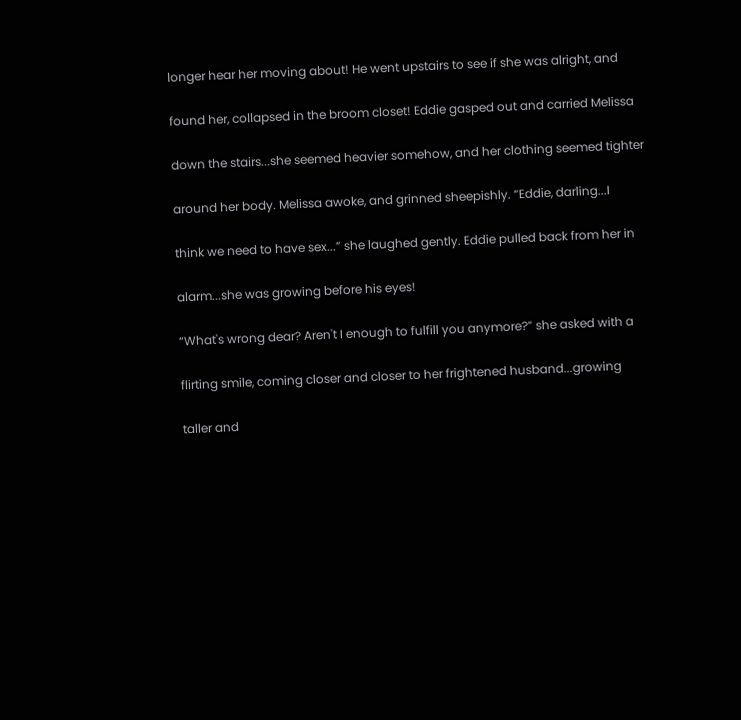longer hear her moving about! He went upstairs to see if she was alright, and

found her, collapsed in the broom closet! Eddie gasped out and carried Melissa

down the stairs...she seemed heavier somehow, and her clothing seemed tighter

around her body. Melissa awoke, and grinned sheepishly. “Eddie, darling...I

think we need to have sex...” she laughed gently. Eddie pulled back from her in

alarm...she was growing before his eyes!

“What's wrong dear? Aren't I enough to fulfill you anymore?” she asked with a

flirting smile, coming closer and closer to her frightened husband...growing

taller and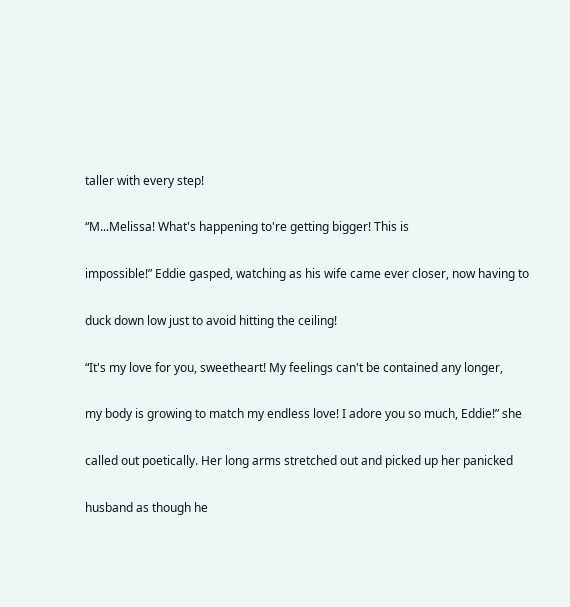taller with every step!

“M...Melissa! What's happening to're getting bigger! This is

impossible!” Eddie gasped, watching as his wife came ever closer, now having to

duck down low just to avoid hitting the ceiling!

“It's my love for you, sweetheart! My feelings can't be contained any longer,

my body is growing to match my endless love! I adore you so much, Eddie!” she

called out poetically. Her long arms stretched out and picked up her panicked

husband as though he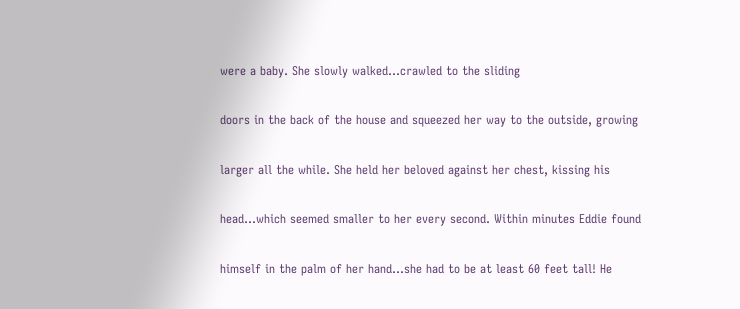were a baby. She slowly walked...crawled to the sliding

doors in the back of the house and squeezed her way to the outside, growing

larger all the while. She held her beloved against her chest, kissing his

head...which seemed smaller to her every second. Within minutes Eddie found

himself in the palm of her hand...she had to be at least 60 feet tall! He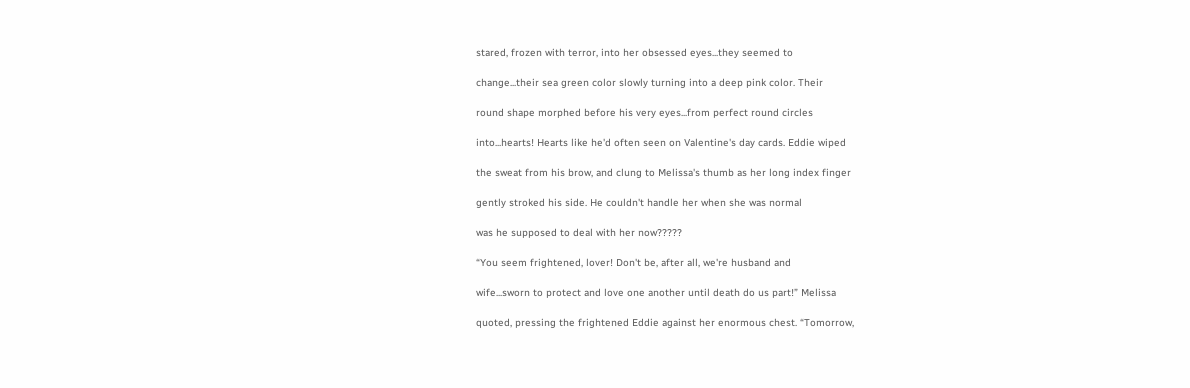stared, frozen with terror, into her obsessed eyes...they seemed to

change...their sea green color slowly turning into a deep pink color. Their

round shape morphed before his very eyes...from perfect round circles

into...hearts! Hearts like he'd often seen on Valentine's day cards. Eddie wiped

the sweat from his brow, and clung to Melissa's thumb as her long index finger

gently stroked his side. He couldn't handle her when she was normal

was he supposed to deal with her now?????

“You seem frightened, lover! Don't be, after all, we're husband and

wife...sworn to protect and love one another until death do us part!” Melissa

quoted, pressing the frightened Eddie against her enormous chest. “Tomorrow,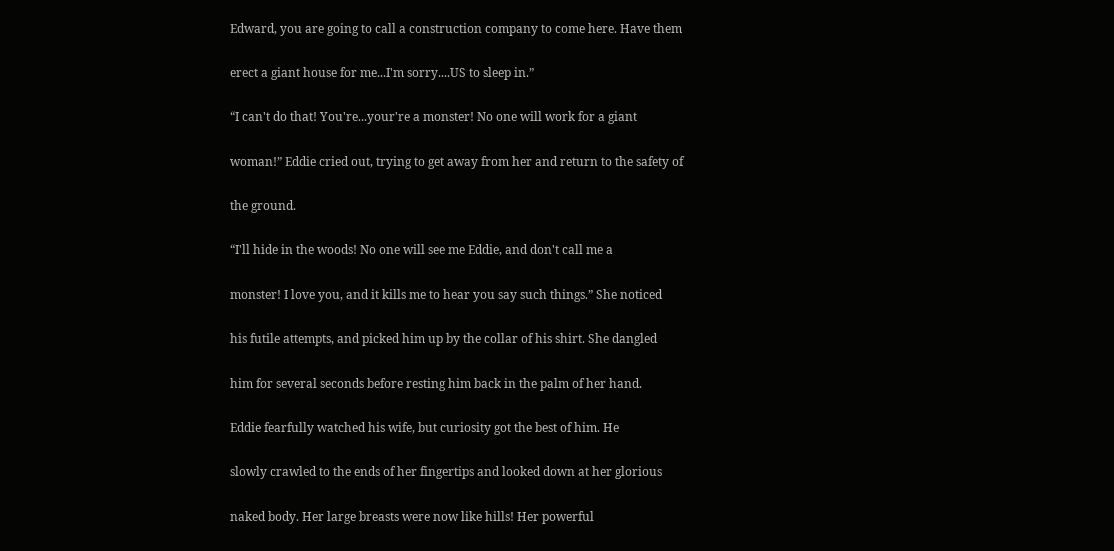Edward, you are going to call a construction company to come here. Have them

erect a giant house for me...I'm sorry....US to sleep in.”

“I can't do that! You're...your're a monster! No one will work for a giant

woman!” Eddie cried out, trying to get away from her and return to the safety of

the ground.

“I'll hide in the woods! No one will see me Eddie, and don't call me a

monster! I love you, and it kills me to hear you say such things.” She noticed

his futile attempts, and picked him up by the collar of his shirt. She dangled

him for several seconds before resting him back in the palm of her hand.

Eddie fearfully watched his wife, but curiosity got the best of him. He

slowly crawled to the ends of her fingertips and looked down at her glorious

naked body. Her large breasts were now like hills! Her powerful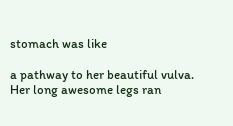stomach was like

a pathway to her beautiful vulva. Her long awesome legs ran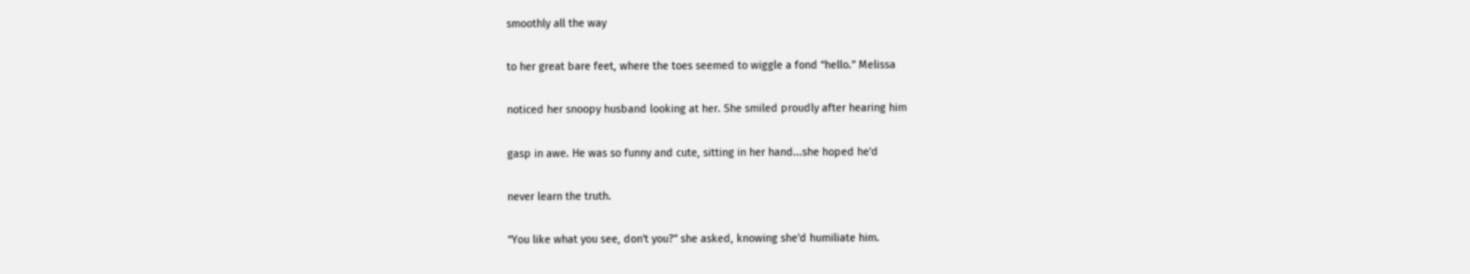smoothly all the way

to her great bare feet, where the toes seemed to wiggle a fond “hello.” Melissa

noticed her snoopy husband looking at her. She smiled proudly after hearing him

gasp in awe. He was so funny and cute, sitting in her hand...she hoped he'd

never learn the truth.

“You like what you see, don't you?” she asked, knowing she'd humiliate him.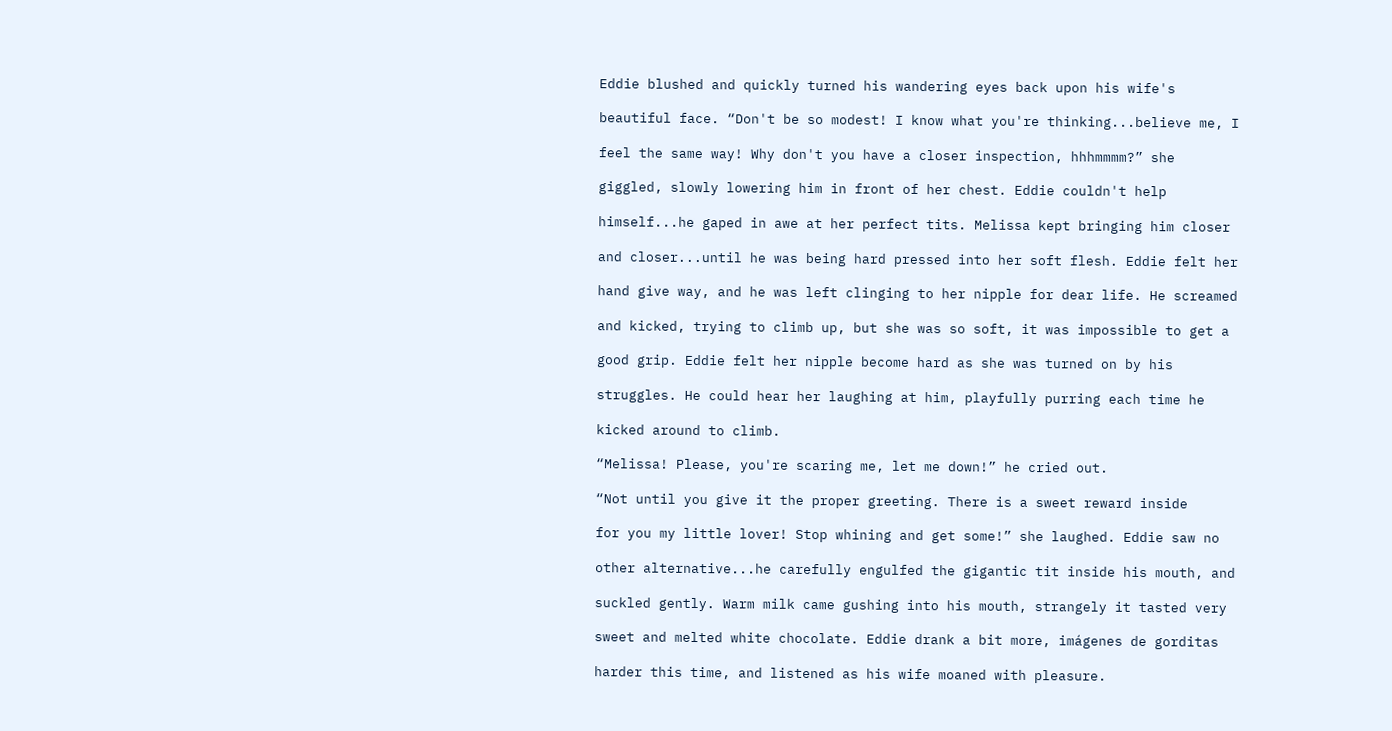Eddie blushed and quickly turned his wandering eyes back upon his wife's

beautiful face. “Don't be so modest! I know what you're thinking...believe me, I

feel the same way! Why don't you have a closer inspection, hhhmmmm?” she

giggled, slowly lowering him in front of her chest. Eddie couldn't help

himself...he gaped in awe at her perfect tits. Melissa kept bringing him closer

and closer...until he was being hard pressed into her soft flesh. Eddie felt her

hand give way, and he was left clinging to her nipple for dear life. He screamed

and kicked, trying to climb up, but she was so soft, it was impossible to get a

good grip. Eddie felt her nipple become hard as she was turned on by his

struggles. He could hear her laughing at him, playfully purring each time he

kicked around to climb.

“Melissa! Please, you're scaring me, let me down!” he cried out.

“Not until you give it the proper greeting. There is a sweet reward inside

for you my little lover! Stop whining and get some!” she laughed. Eddie saw no

other alternative...he carefully engulfed the gigantic tit inside his mouth, and

suckled gently. Warm milk came gushing into his mouth, strangely it tasted very

sweet and melted white chocolate. Eddie drank a bit more, imágenes de gorditas

harder this time, and listened as his wife moaned with pleasure.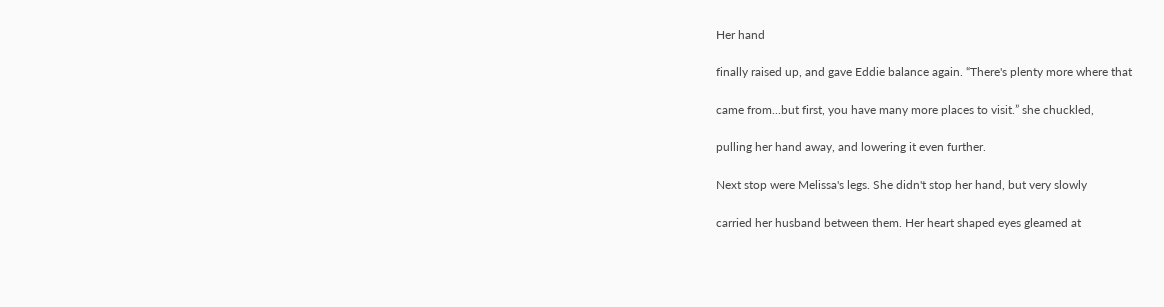Her hand

finally raised up, and gave Eddie balance again. “There's plenty more where that

came from...but first, you have many more places to visit.” she chuckled,

pulling her hand away, and lowering it even further.

Next stop were Melissa's legs. She didn't stop her hand, but very slowly

carried her husband between them. Her heart shaped eyes gleamed at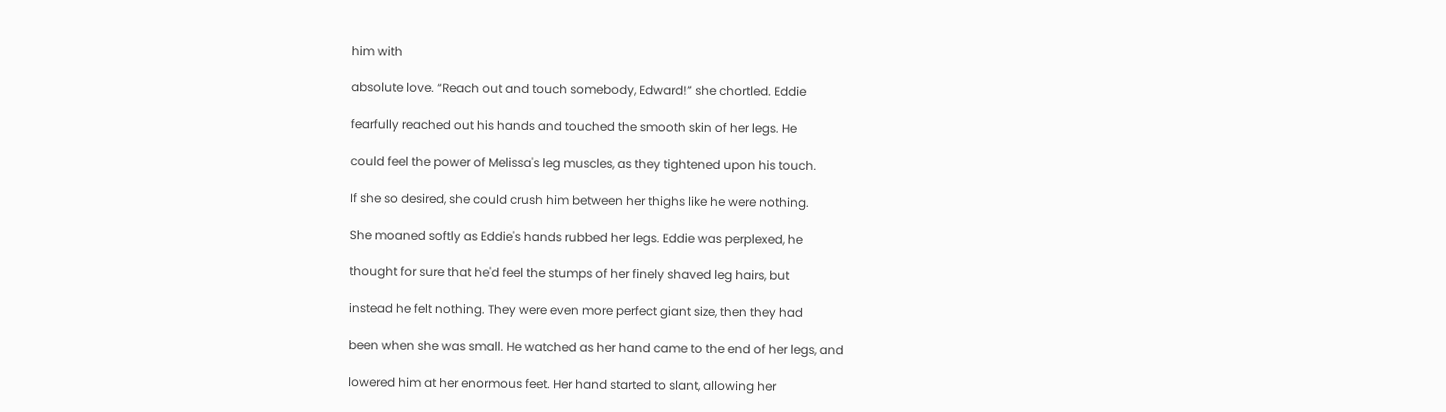him with

absolute love. “Reach out and touch somebody, Edward!” she chortled. Eddie

fearfully reached out his hands and touched the smooth skin of her legs. He

could feel the power of Melissa's leg muscles, as they tightened upon his touch.

If she so desired, she could crush him between her thighs like he were nothing.

She moaned softly as Eddie's hands rubbed her legs. Eddie was perplexed, he

thought for sure that he'd feel the stumps of her finely shaved leg hairs, but

instead he felt nothing. They were even more perfect giant size, then they had

been when she was small. He watched as her hand came to the end of her legs, and

lowered him at her enormous feet. Her hand started to slant, allowing her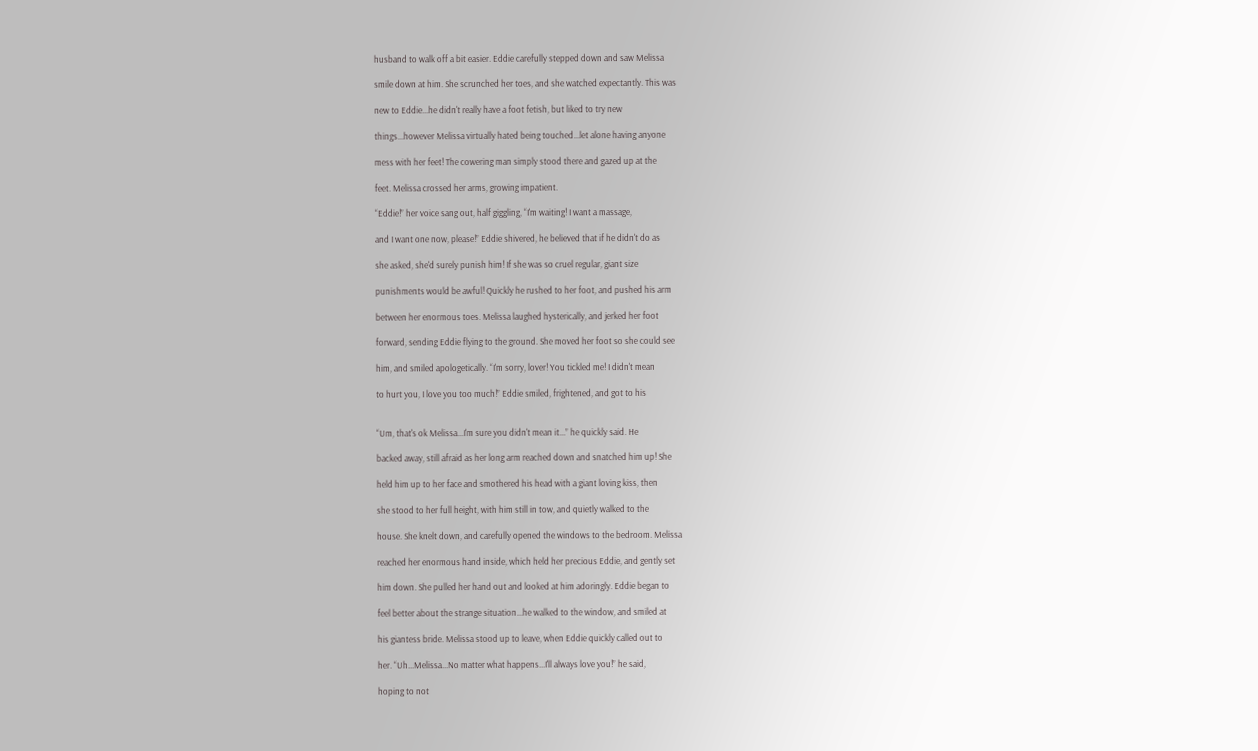husband to walk off a bit easier. Eddie carefully stepped down and saw Melissa

smile down at him. She scrunched her toes, and she watched expectantly. This was

new to Eddie...he didn't really have a foot fetish, but liked to try new

things...however Melissa virtually hated being touched...let alone having anyone

mess with her feet! The cowering man simply stood there and gazed up at the

feet. Melissa crossed her arms, growing impatient.

“Eddie!” her voice sang out, half giggling, “I'm waiting! I want a massage,

and I want one now, please!” Eddie shivered, he believed that if he didn't do as

she asked, she'd surely punish him! If she was so cruel regular, giant size

punishments would be awful! Quickly he rushed to her foot, and pushed his arm

between her enormous toes. Melissa laughed hysterically, and jerked her foot

forward, sending Eddie flying to the ground. She moved her foot so she could see

him, and smiled apologetically. “I'm sorry, lover! You tickled me! I didn't mean

to hurt you, I love you too much!” Eddie smiled, frightened, and got to his


“Um, that's ok Melissa...I'm sure you didn't mean it...” he quickly said. He

backed away, still afraid as her long arm reached down and snatched him up! She

held him up to her face and smothered his head with a giant loving kiss, then

she stood to her full height, with him still in tow, and quietly walked to the

house. She knelt down, and carefully opened the windows to the bedroom. Melissa

reached her enormous hand inside, which held her precious Eddie, and gently set

him down. She pulled her hand out and looked at him adoringly. Eddie began to

feel better about the strange situation...he walked to the window, and smiled at

his giantess bride. Melissa stood up to leave, when Eddie quickly called out to

her. “Uh...Melissa...No matter what happens...I'll always love you!” he said,

hoping to not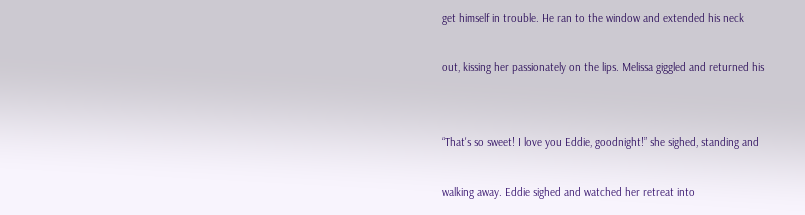get himself in trouble. He ran to the window and extended his neck

out, kissing her passionately on the lips. Melissa giggled and returned his


“That's so sweet! I love you Eddie, goodnight!” she sighed, standing and

walking away. Eddie sighed and watched her retreat into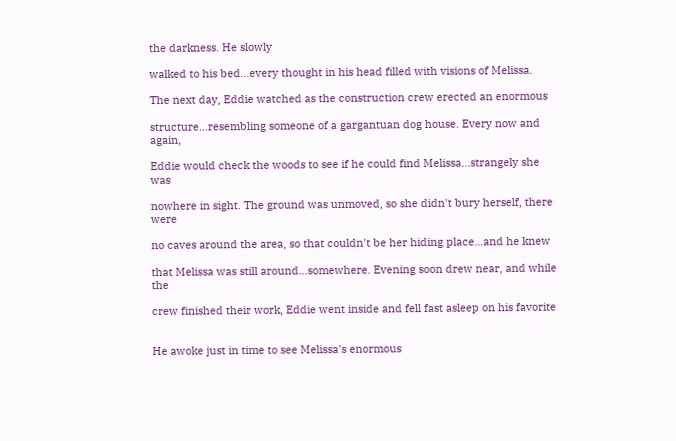the darkness. He slowly

walked to his bed...every thought in his head filled with visions of Melissa.

The next day, Eddie watched as the construction crew erected an enormous

structure...resembling someone of a gargantuan dog house. Every now and again,

Eddie would check the woods to see if he could find Melissa...strangely she was

nowhere in sight. The ground was unmoved, so she didn't bury herself, there were

no caves around the area, so that couldn't be her hiding place...and he knew

that Melissa was still around...somewhere. Evening soon drew near, and while the

crew finished their work, Eddie went inside and fell fast asleep on his favorite


He awoke just in time to see Melissa's enormous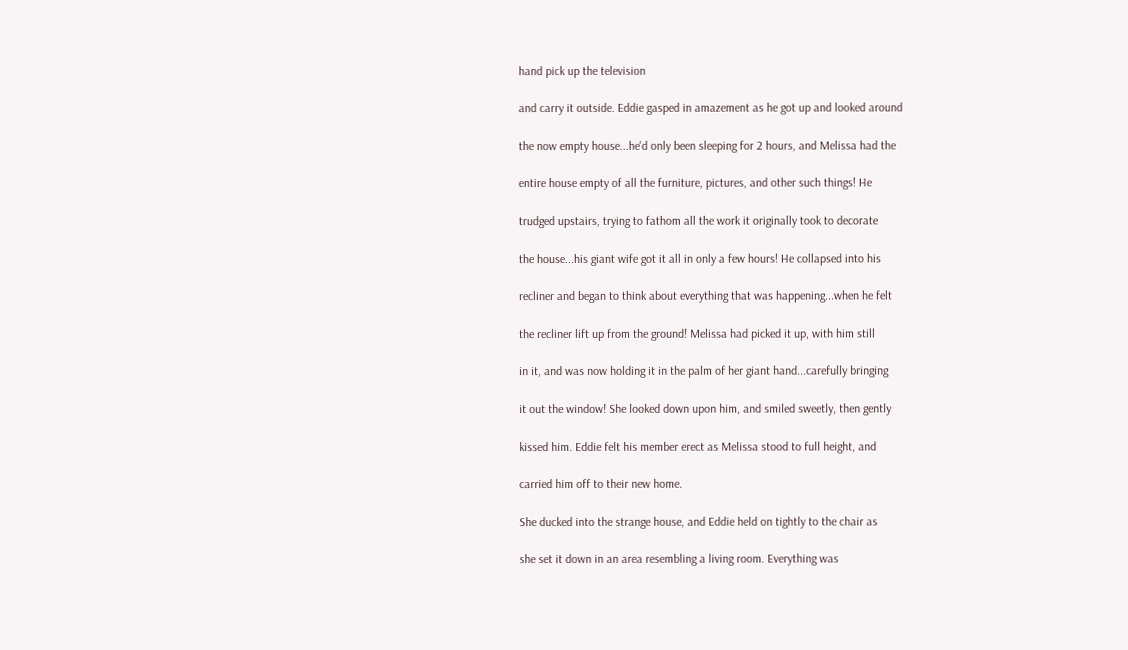hand pick up the television

and carry it outside. Eddie gasped in amazement as he got up and looked around

the now empty house...he'd only been sleeping for 2 hours, and Melissa had the

entire house empty of all the furniture, pictures, and other such things! He

trudged upstairs, trying to fathom all the work it originally took to decorate

the house...his giant wife got it all in only a few hours! He collapsed into his

recliner and began to think about everything that was happening...when he felt

the recliner lift up from the ground! Melissa had picked it up, with him still

in it, and was now holding it in the palm of her giant hand...carefully bringing

it out the window! She looked down upon him, and smiled sweetly, then gently

kissed him. Eddie felt his member erect as Melissa stood to full height, and

carried him off to their new home.

She ducked into the strange house, and Eddie held on tightly to the chair as

she set it down in an area resembling a living room. Everything was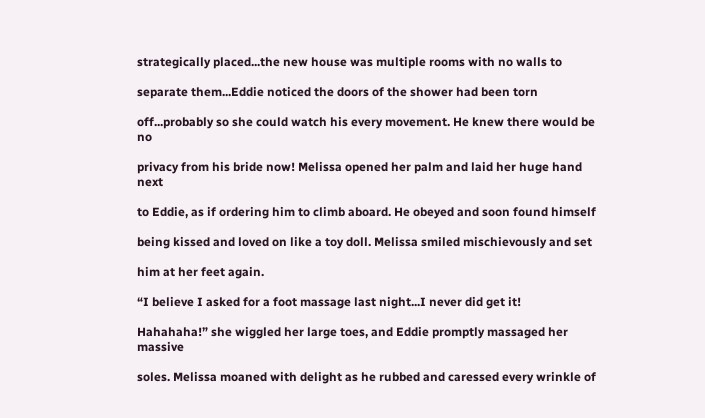strategically placed...the new house was multiple rooms with no walls to

separate them...Eddie noticed the doors of the shower had been torn

off...probably so she could watch his every movement. He knew there would be no

privacy from his bride now! Melissa opened her palm and laid her huge hand next

to Eddie, as if ordering him to climb aboard. He obeyed and soon found himself

being kissed and loved on like a toy doll. Melissa smiled mischievously and set

him at her feet again.

“I believe I asked for a foot massage last night...I never did get it!

Hahahaha!” she wiggled her large toes, and Eddie promptly massaged her massive

soles. Melissa moaned with delight as he rubbed and caressed every wrinkle of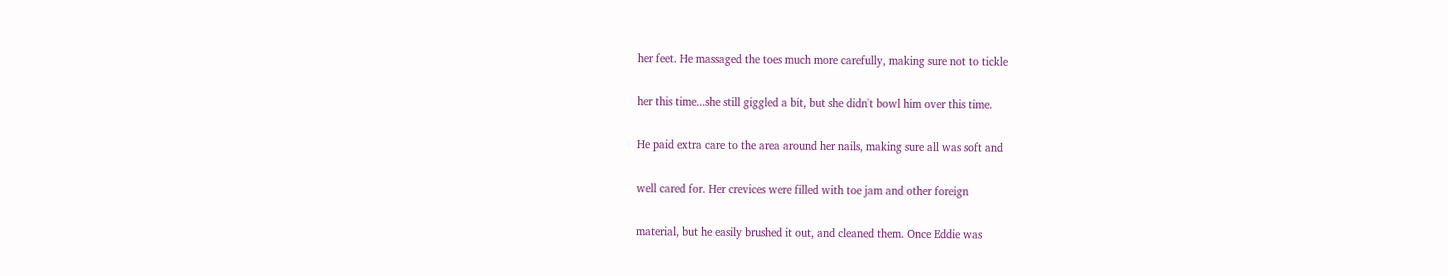her feet. He massaged the toes much more carefully, making sure not to tickle

her this time...she still giggled a bit, but she didn't bowl him over this time.

He paid extra care to the area around her nails, making sure all was soft and

well cared for. Her crevices were filled with toe jam and other foreign

material, but he easily brushed it out, and cleaned them. Once Eddie was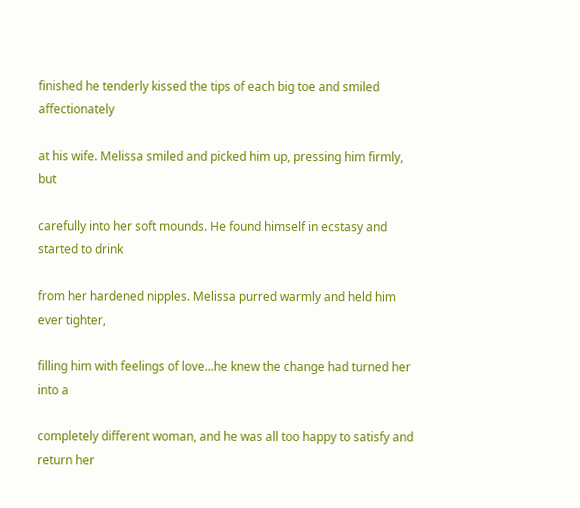finished he tenderly kissed the tips of each big toe and smiled affectionately

at his wife. Melissa smiled and picked him up, pressing him firmly, but

carefully into her soft mounds. He found himself in ecstasy and started to drink

from her hardened nipples. Melissa purred warmly and held him ever tighter,

filling him with feelings of love...he knew the change had turned her into a

completely different woman, and he was all too happy to satisfy and return her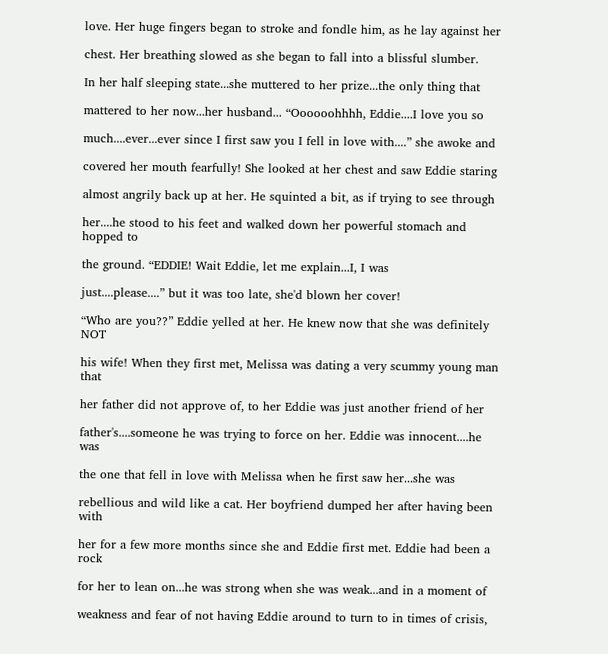love. Her huge fingers began to stroke and fondle him, as he lay against her

chest. Her breathing slowed as she began to fall into a blissful slumber.

In her half sleeping state...she muttered to her prize...the only thing that

mattered to her now...her husband... “Oooooohhhh, Eddie....I love you so

much....ever...ever since I first saw you I fell in love with....” she awoke and

covered her mouth fearfully! She looked at her chest and saw Eddie staring

almost angrily back up at her. He squinted a bit, as if trying to see through

her....he stood to his feet and walked down her powerful stomach and hopped to

the ground. “EDDIE! Wait Eddie, let me explain...I, I was

just....please....” but it was too late, she'd blown her cover!

“Who are you??” Eddie yelled at her. He knew now that she was definitely NOT

his wife! When they first met, Melissa was dating a very scummy young man that

her father did not approve of, to her Eddie was just another friend of her

father's....someone he was trying to force on her. Eddie was innocent....he was

the one that fell in love with Melissa when he first saw her...she was

rebellious and wild like a cat. Her boyfriend dumped her after having been with

her for a few more months since she and Eddie first met. Eddie had been a rock

for her to lean on...he was strong when she was weak...and in a moment of

weakness and fear of not having Eddie around to turn to in times of crisis,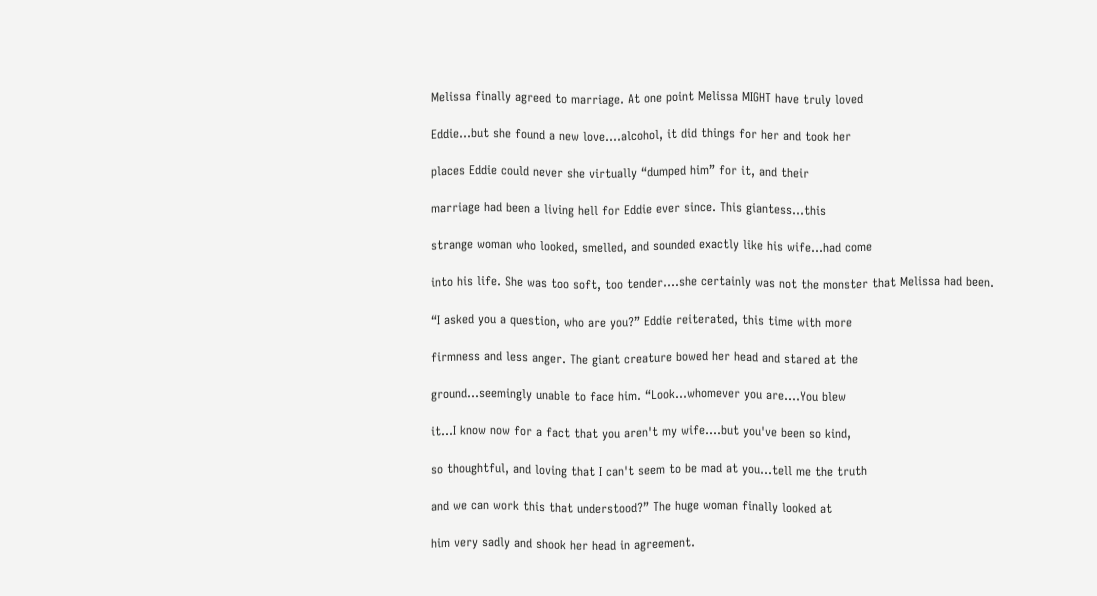Melissa finally agreed to marriage. At one point Melissa MIGHT have truly loved

Eddie...but she found a new love....alcohol, it did things for her and took her

places Eddie could never she virtually “dumped him” for it, and their

marriage had been a living hell for Eddie ever since. This giantess...this

strange woman who looked, smelled, and sounded exactly like his wife...had come

into his life. She was too soft, too tender....she certainly was not the monster that Melissa had been.

“I asked you a question, who are you?” Eddie reiterated, this time with more

firmness and less anger. The giant creature bowed her head and stared at the

ground...seemingly unable to face him. “Look...whomever you are....You blew

it...I know now for a fact that you aren't my wife....but you've been so kind,

so thoughtful, and loving that I can't seem to be mad at you...tell me the truth

and we can work this that understood?” The huge woman finally looked at

him very sadly and shook her head in agreement.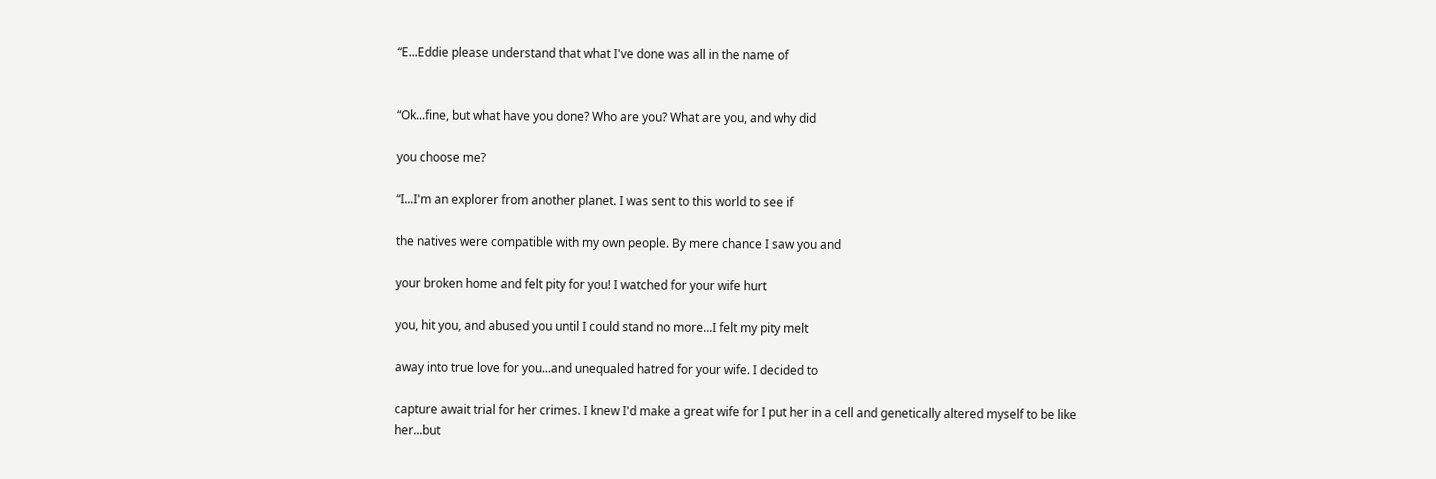“E...Eddie please understand that what I've done was all in the name of


“Ok...fine, but what have you done? Who are you? What are you, and why did

you choose me?

“I...I'm an explorer from another planet. I was sent to this world to see if

the natives were compatible with my own people. By mere chance I saw you and

your broken home and felt pity for you! I watched for your wife hurt

you, hit you, and abused you until I could stand no more...I felt my pity melt

away into true love for you...and unequaled hatred for your wife. I decided to

capture await trial for her crimes. I knew I'd make a great wife for I put her in a cell and genetically altered myself to be like her...but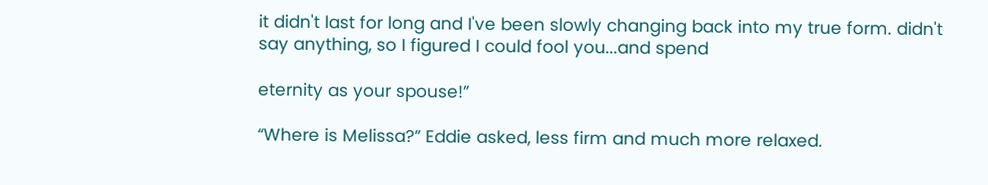it didn't last for long and I've been slowly changing back into my true form. didn't say anything, so I figured I could fool you...and spend

eternity as your spouse!”

“Where is Melissa?” Eddie asked, less firm and much more relaxed.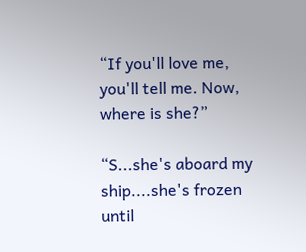“If you'll love me, you'll tell me. Now, where is she?”

“S...she's aboard my ship....she's frozen until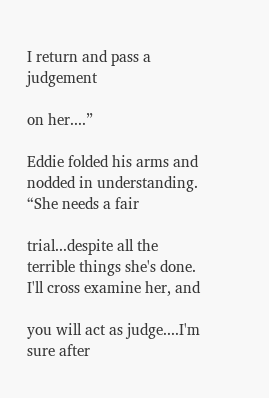I return and pass a judgement

on her....”

Eddie folded his arms and nodded in understanding. “She needs a fair

trial...despite all the terrible things she's done. I'll cross examine her, and

you will act as judge....I'm sure after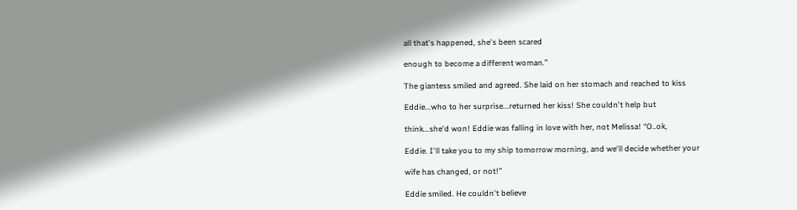all that's happened, she's been scared

enough to become a different woman.”

The giantess smiled and agreed. She laid on her stomach and reached to kiss

Eddie...who to her surprise...returned her kiss! She couldn't help but

think...she'd won! Eddie was falling in love with her, not Melissa! “O..ok,

Eddie. I'll take you to my ship tomorrow morning, and we'll decide whether your

wife has changed, or not!”

Eddie smiled. He couldn't believe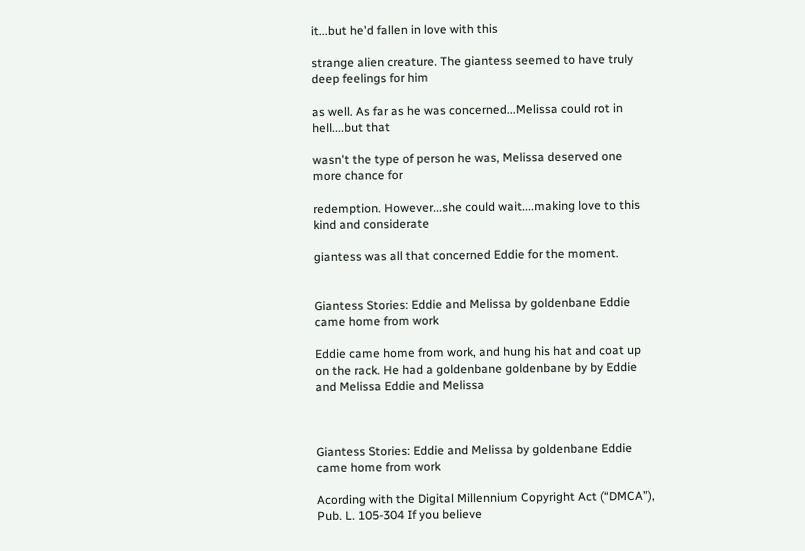it...but he'd fallen in love with this

strange alien creature. The giantess seemed to have truly deep feelings for him

as well. As far as he was concerned...Melissa could rot in hell....but that

wasn't the type of person he was, Melissa deserved one more chance for

redemption. However...she could wait....making love to this kind and considerate

giantess was all that concerned Eddie for the moment.


Giantess Stories: Eddie and Melissa by goldenbane Eddie came home from work

Eddie came home from work, and hung his hat and coat up on the rack. He had a goldenbane goldenbane by by Eddie and Melissa Eddie and Melissa



Giantess Stories: Eddie and Melissa by goldenbane Eddie came home from work

Acording with the Digital Millennium Copyright Act (“DMCA”), Pub. L. 105-304 If you believe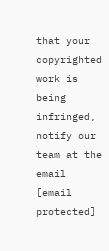that your copyrighted work is being infringed, notify our team at the email [email protected]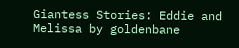Giantess Stories: Eddie and Melissa by goldenbane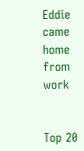Eddie came home from work


Top 20